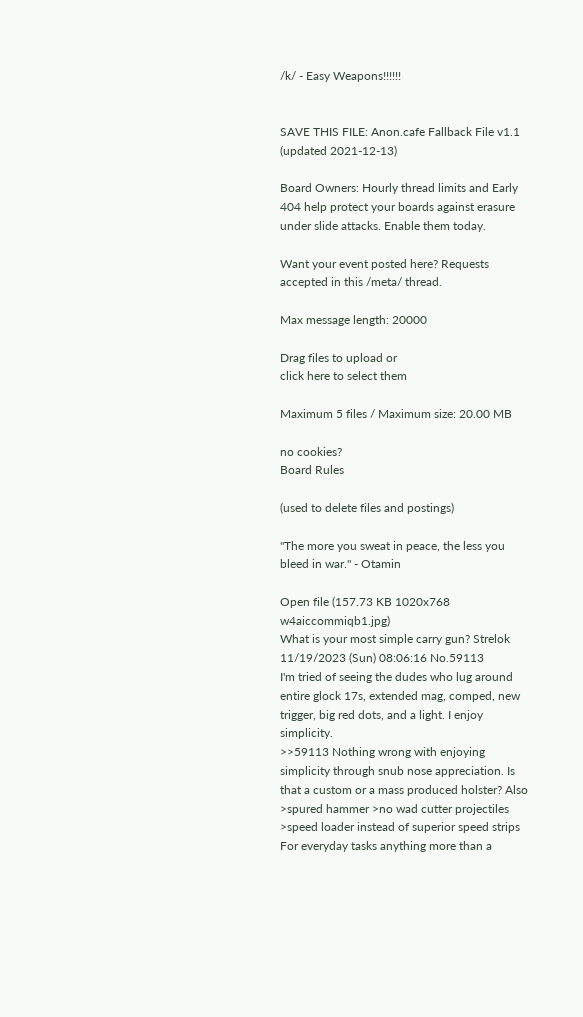/k/ - Easy Weapons!!!!!!


SAVE THIS FILE: Anon.cafe Fallback File v1.1 (updated 2021-12-13)

Board Owners: Hourly thread limits and Early 404 help protect your boards against erasure under slide attacks. Enable them today.

Want your event posted here? Requests accepted in this /meta/ thread.

Max message length: 20000

Drag files to upload or
click here to select them

Maximum 5 files / Maximum size: 20.00 MB

no cookies?
Board Rules

(used to delete files and postings)

"The more you sweat in peace, the less you bleed in war." - Otamin

Open file (157.73 KB 1020x768 w4aiccommiqb1.jpg)
What is your most simple carry gun? Strelok 11/19/2023 (Sun) 08:06:16 No.59113
I'm tried of seeing the dudes who lug around entire glock 17s, extended mag, comped, new trigger, big red dots, and a light. I enjoy simplicity.
>>59113 Nothing wrong with enjoying simplicity through snub nose appreciation. Is that a custom or a mass produced holster? Also >spured hammer >no wad cutter projectiles >speed loader instead of superior speed strips
For everyday tasks anything more than a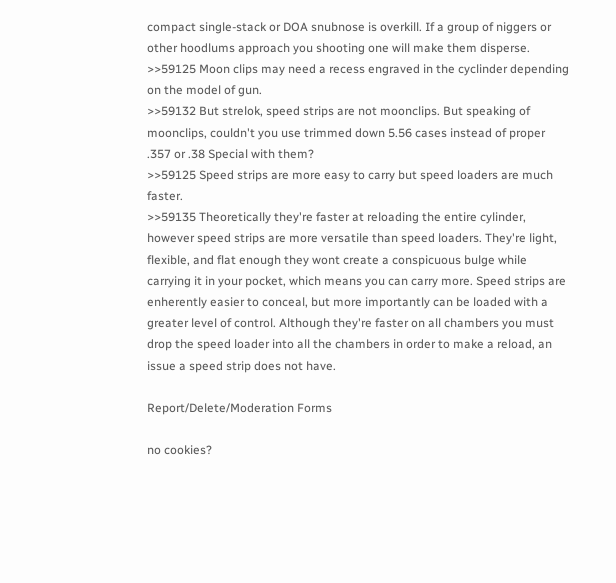compact single-stack or DOA snubnose is overkill. If a group of niggers or other hoodlums approach you shooting one will make them disperse. >>59125 Moon clips may need a recess engraved in the cyclinder depending on the model of gun.
>>59132 But strelok, speed strips are not moonclips. But speaking of moonclips, couldn't you use trimmed down 5.56 cases instead of proper .357 or .38 Special with them?
>>59125 Speed strips are more easy to carry but speed loaders are much faster.
>>59135 Theoretically they're faster at reloading the entire cylinder, however speed strips are more versatile than speed loaders. They're light, flexible, and flat enough they wont create a conspicuous bulge while carrying it in your pocket, which means you can carry more. Speed strips are enherently easier to conceal, but more importantly can be loaded with a greater level of control. Although they're faster on all chambers you must drop the speed loader into all the chambers in order to make a reload, an issue a speed strip does not have.

Report/Delete/Moderation Forms

no cookies?